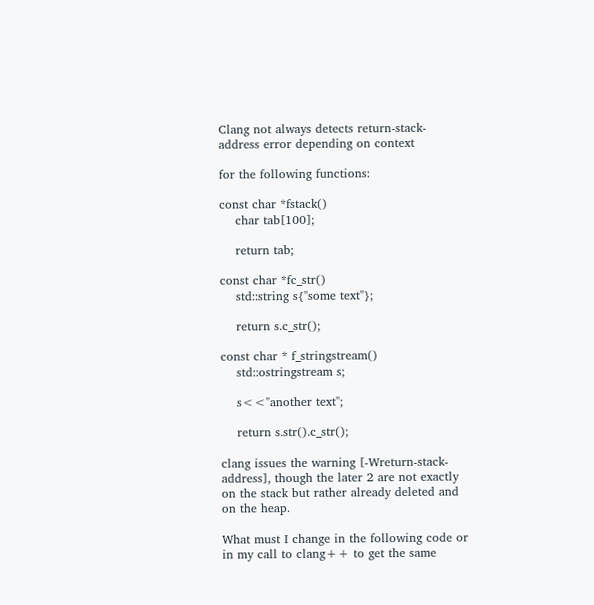Clang not always detects return-stack-address error depending on context

for the following functions:

const char *fstack()
    char tab[100];

    return tab;

const char *fc_str()
    std::string s{"some text"};

    return s.c_str();

const char * f_stringstream()
    std::ostringstream s;

    s<<"another text";

    return s.str().c_str();

clang issues the warning [-Wreturn-stack-address], though the later 2 are not exactly on the stack but rather already deleted and on the heap.

What must I change in the following code or in my call to clang++ to get the same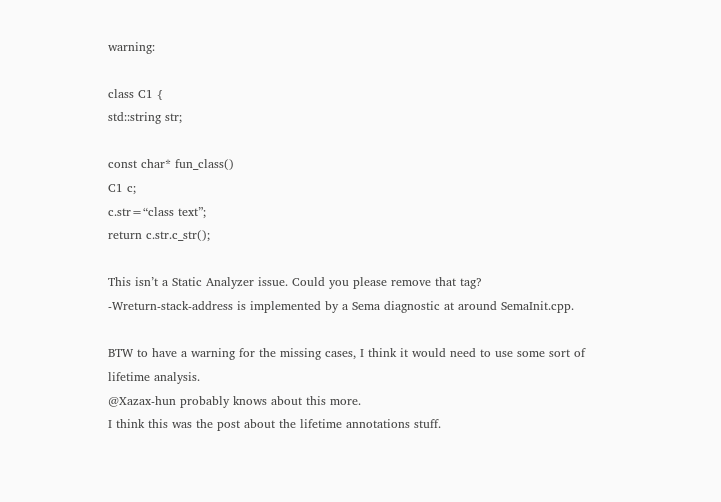warning:

class C1 {
std::string str;

const char* fun_class()
C1 c;
c.str=“class text”;
return c.str.c_str();

This isn’t a Static Analyzer issue. Could you please remove that tag?
-Wreturn-stack-address is implemented by a Sema diagnostic at around SemaInit.cpp.

BTW to have a warning for the missing cases, I think it would need to use some sort of lifetime analysis.
@Xazax-hun probably knows about this more.
I think this was the post about the lifetime annotations stuff.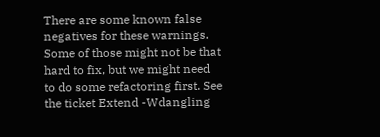There are some known false negatives for these warnings. Some of those might not be that hard to fix, but we might need to do some refactoring first. See the ticket Extend -Wdangling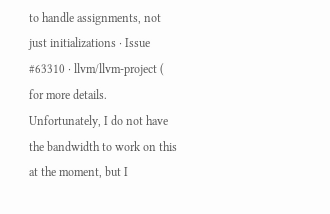to handle assignments, not just initializations · Issue #63310 · llvm/llvm-project ( for more details. Unfortunately, I do not have the bandwidth to work on this at the moment, but I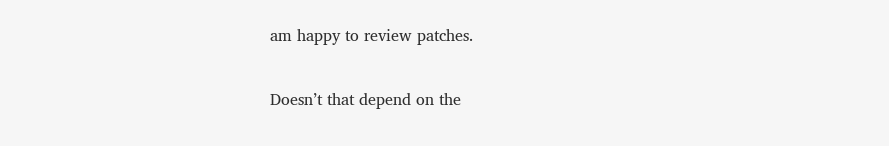am happy to review patches.

Doesn’t that depend on the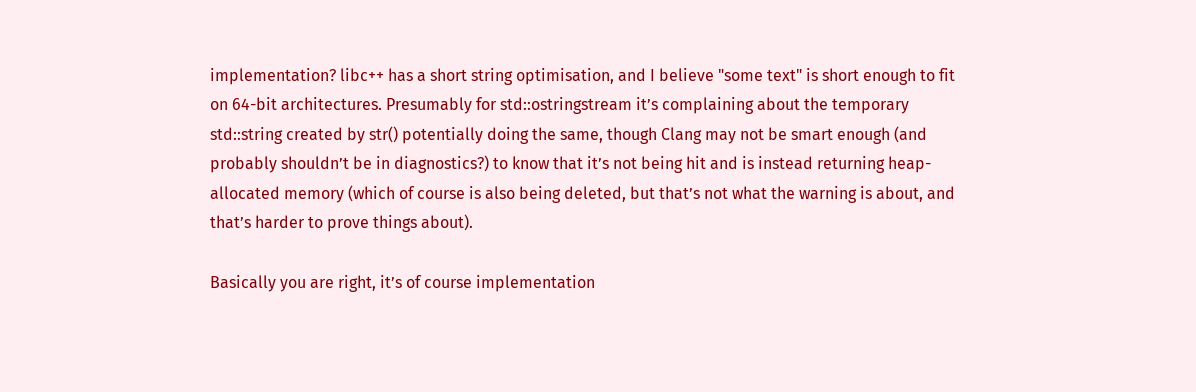implementation? libc++ has a short string optimisation, and I believe "some text" is short enough to fit on 64-bit architectures. Presumably for std::ostringstream it’s complaining about the temporary std::string created by str() potentially doing the same, though Clang may not be smart enough (and probably shouldn’t be in diagnostics?) to know that it’s not being hit and is instead returning heap-allocated memory (which of course is also being deleted, but that’s not what the warning is about, and that’s harder to prove things about).

Basically you are right, it’s of course implementation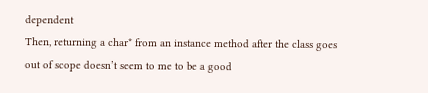dependent
Then, returning a char* from an instance method after the class goes out of scope doesn’t seem to me to be a good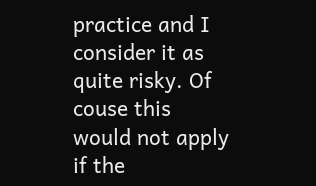practice and I consider it as quite risky. Of couse this would not apply if the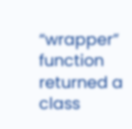“wrapper” function returned a class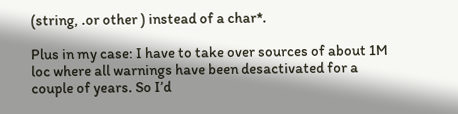(string, .or other ) instead of a char*.

Plus in my case: I have to take over sources of about 1M loc where all warnings have been desactivated for a couple of years. So I’d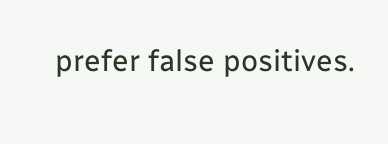prefer false positives.